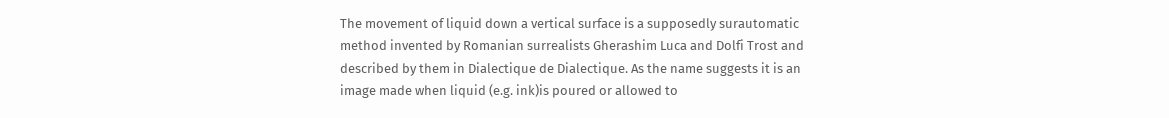The movement of liquid down a vertical surface is a supposedly surautomatic method invented by Romanian surrealists Gherashim Luca and Dolfi Trost and described by them in Dialectique de Dialectique. As the name suggests it is an image made when liquid (e.g. ink)is poured or allowed to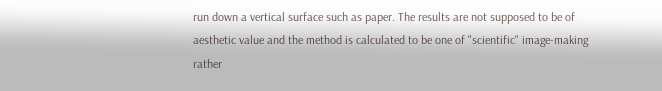run down a vertical surface such as paper. The results are not supposed to be of aesthetic value and the method is calculated to be one of "scientific" image-making rather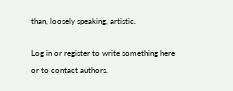than, loosely speaking, artistic.

Log in or register to write something here or to contact authors.